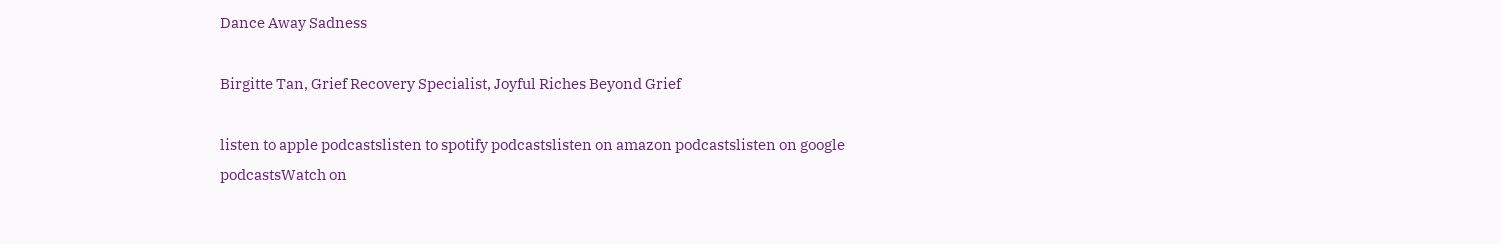Dance Away Sadness

Birgitte Tan, Grief Recovery Specialist, Joyful Riches Beyond Grief

listen to apple podcastslisten to spotify podcastslisten on amazon podcastslisten on google podcastsWatch on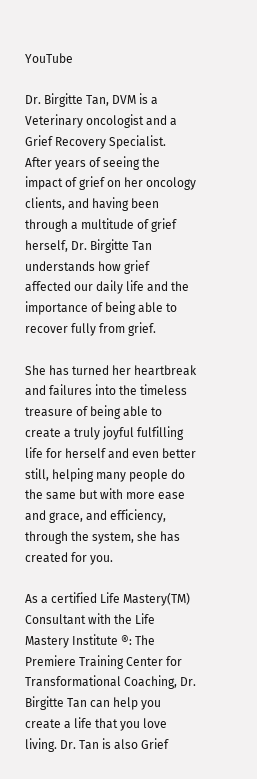YouTube

Dr. Birgitte Tan, DVM is a Veterinary oncologist and a Grief Recovery Specialist.  After years of seeing the impact of grief on her oncology clients, and having been through a multitude of grief herself, Dr. Birgitte Tan understands how grief affected our daily life and the importance of being able to recover fully from grief.

She has turned her heartbreak and failures into the timeless treasure of being able to create a truly joyful fulfilling life for herself and even better still, helping many people do the same but with more ease and grace, and efficiency, through the system, she has created for you.

As a certified Life Mastery(TM) Consultant with the Life Mastery Institute ®: The Premiere Training Center for Transformational Coaching, Dr. Birgitte Tan can help you create a life that you love living. Dr. Tan is also Grief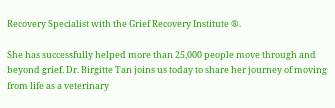Recovery Specialist with the Grief Recovery Institute ®.

She has successfully helped more than 25,000 people move through and beyond grief. Dr. Birgitte Tan joins us today to share her journey of moving from life as a veterinary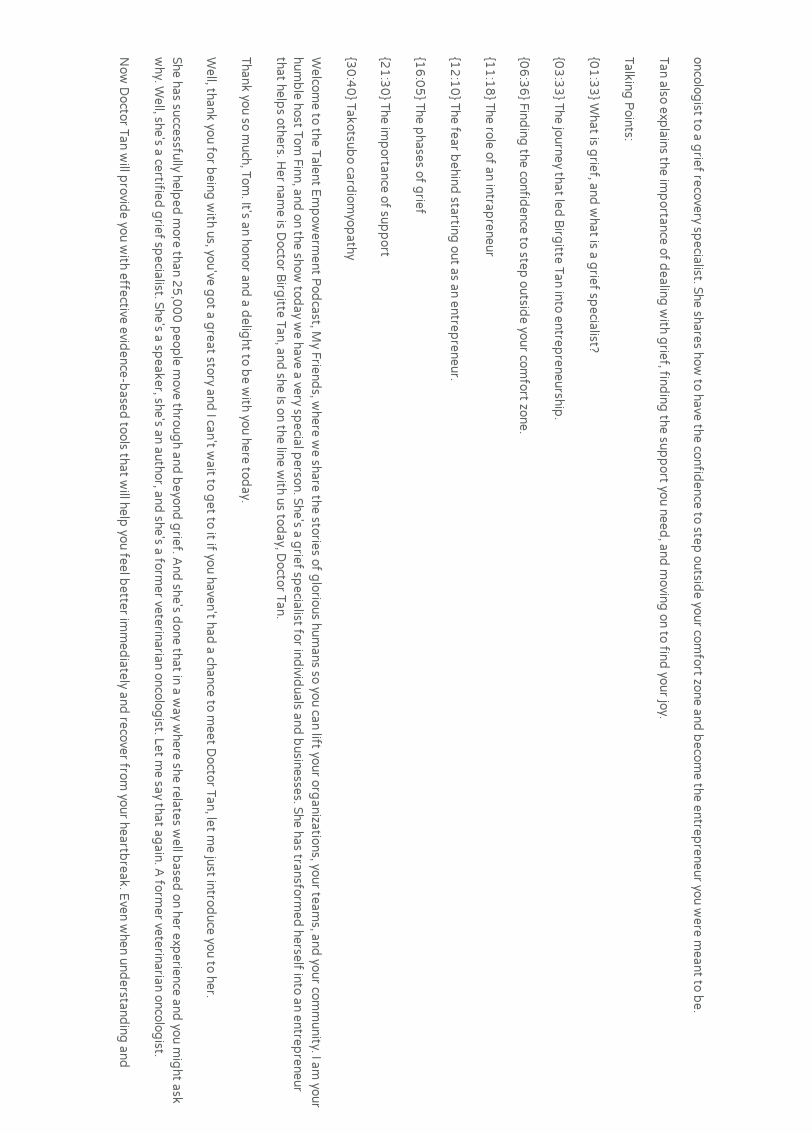oncologist to a grief recovery specialist. She shares how to have the confidence to step outside your comfort zone and become the entrepreneur you were meant to be.

Tan also explains the importance of dealing with grief, finding the support you need, and moving on to find your joy.

Talking Points:

{01:33} What is grief, and what is a grief specialist?

{03:33} The journey that led Birgitte Tan into entrepreneurship.

{06:36} Finding the confidence to step outside your comfort zone.

{11:18} The role of an intrapreneur

{12:10} The fear behind starting out as an entrepreneur.

{16:05} The phases of grief

{21:30} The importance of support

{30:40} Takotsubo cardiomyopathy

Welcome to the Talent Empowerment Podcast, My Friends, where we share the stories of glorious humans so you can lift your organizations, your teams, and your community. I am your humble host Tom Finn, and on the show today we have a very special person. She's a grief specialist for individuals and businesses. She has transformed herself into an entrepreneur that helps others. Her name is Doctor Birgitte Tan, and she Is on the line with us today, Doctor Tan.

Thank you so much, Tom. It's an honor and a delight to be with you here today.

Well, thank you for being with us, you've got a great story and I can't wait to get to it if you haven't had a chance to meet Doctor Tan, let me just introduce you to her.

She has successfully helped more than 25,000 people move through and beyond grief. And she's done that in a way where she relates well based on her experience and you might ask why. Well, she's a certified grief specialist. She's a speaker, she's an author, and she's a former veterinarian oncologist. Let me say that again. A former veterinarian oncologist.

Now Doctor Tan will provide you with effective evidence-based tools that will help you feel better immediately and recover from your heartbreak. Even when understanding and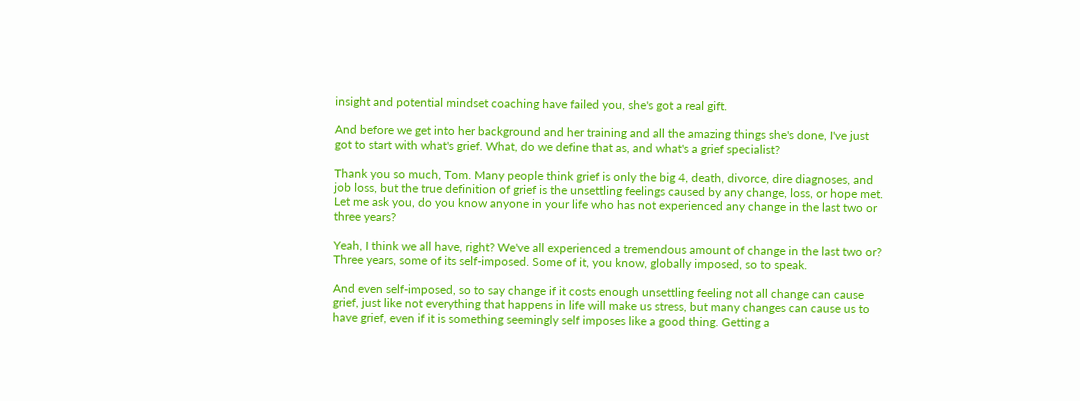insight and potential mindset coaching have failed you, she's got a real gift.

And before we get into her background and her training and all the amazing things she's done, I've just got to start with what's grief. What, do we define that as, and what's a grief specialist?

Thank you so much, Tom. Many people think grief is only the big 4, death, divorce, dire diagnoses, and job loss, but the true definition of grief is the unsettling feelings caused by any change, loss, or hope met. Let me ask you, do you know anyone in your life who has not experienced any change in the last two or three years?

Yeah, I think we all have, right? We've all experienced a tremendous amount of change in the last two or? Three years, some of its self-imposed. Some of it, you know, globally imposed, so to speak.

And even self-imposed, so to say change if it costs enough unsettling feeling not all change can cause grief, just like not everything that happens in life will make us stress, but many changes can cause us to have grief, even if it is something seemingly self imposes like a good thing. Getting a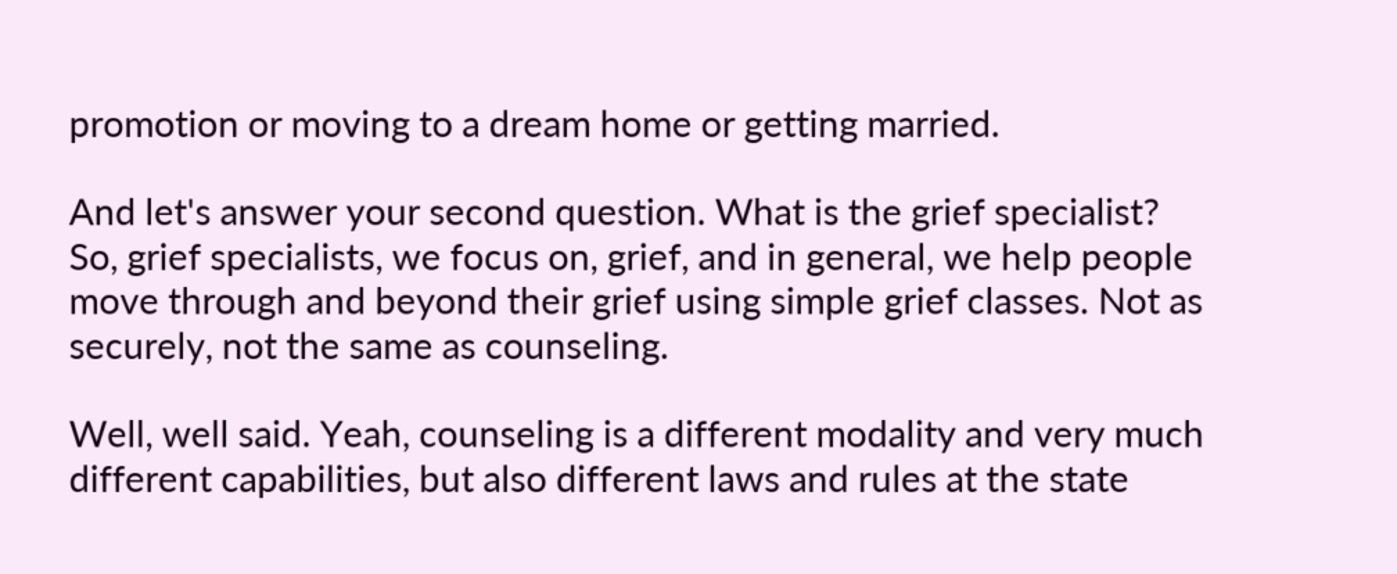promotion or moving to a dream home or getting married.

And let's answer your second question. What is the grief specialist? So, grief specialists, we focus on, grief, and in general, we help people move through and beyond their grief using simple grief classes. Not as securely, not the same as counseling.

Well, well said. Yeah, counseling is a different modality and very much different capabilities, but also different laws and rules at the state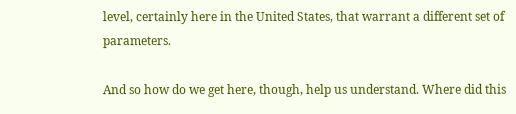level, certainly here in the United States, that warrant a different set of parameters.

And so how do we get here, though, help us understand. Where did this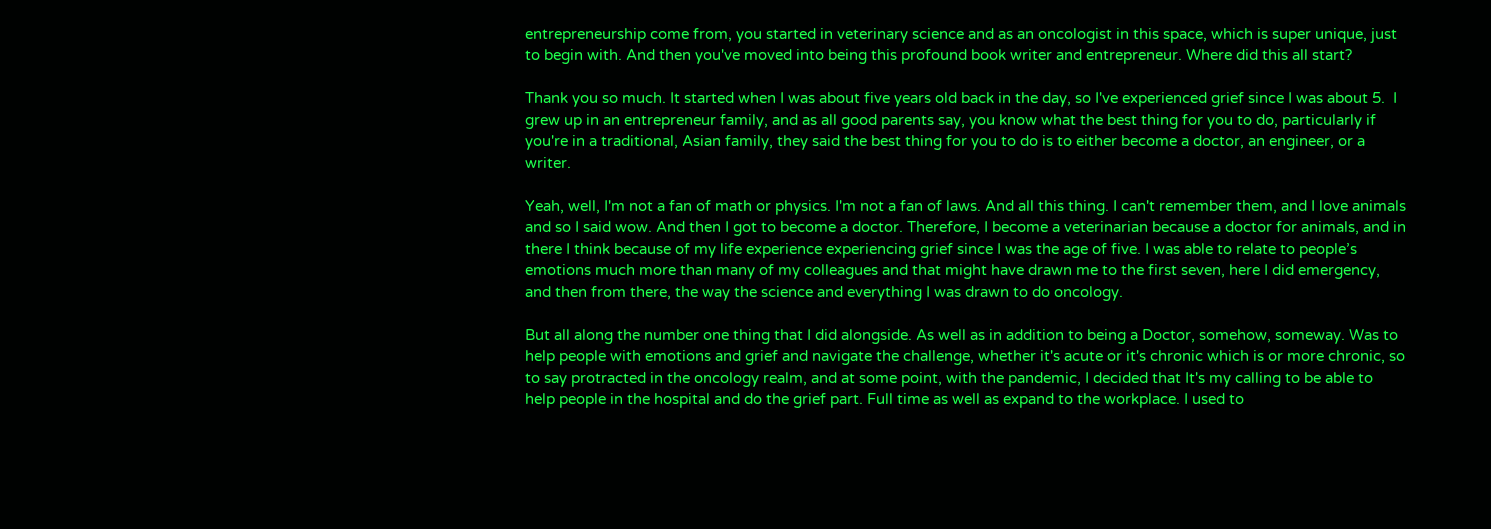entrepreneurship come from, you started in veterinary science and as an oncologist in this space, which is super unique, just to begin with. And then you've moved into being this profound book writer and entrepreneur. Where did this all start?

Thank you so much. It started when I was about five years old back in the day, so I've experienced grief since I was about 5.  I grew up in an entrepreneur family, and as all good parents say, you know what the best thing for you to do, particularly if you're in a traditional, Asian family, they said the best thing for you to do is to either become a doctor, an engineer, or a writer.

Yeah, well, I'm not a fan of math or physics. I'm not a fan of laws. And all this thing. I can't remember them, and I love animals and so I said wow. And then I got to become a doctor. Therefore, I become a veterinarian because a doctor for animals, and in there I think because of my life experience experiencing grief since I was the age of five. I was able to relate to people’s emotions much more than many of my colleagues and that might have drawn me to the first seven, here I did emergency, and then from there, the way the science and everything I was drawn to do oncology.

But all along the number one thing that I did alongside. As well as in addition to being a Doctor, somehow, someway. Was to help people with emotions and grief and navigate the challenge, whether it's acute or it's chronic which is or more chronic, so to say protracted in the oncology realm, and at some point, with the pandemic, I decided that It's my calling to be able to help people in the hospital and do the grief part. Full time as well as expand to the workplace. I used to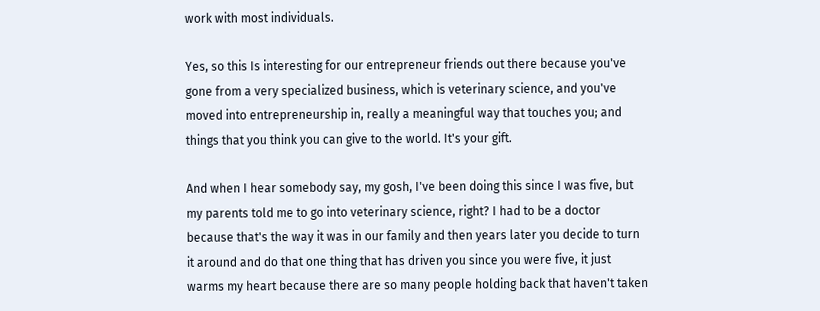work with most individuals.

Yes, so this Is interesting for our entrepreneur friends out there because you've gone from a very specialized business, which is veterinary science, and you've moved into entrepreneurship in, really a meaningful way that touches you; and things that you think you can give to the world. It's your gift.

And when I hear somebody say, my gosh, I've been doing this since I was five, but my parents told me to go into veterinary science, right? I had to be a doctor because that's the way it was in our family and then years later you decide to turn it around and do that one thing that has driven you since you were five, it just warms my heart because there are so many people holding back that haven't taken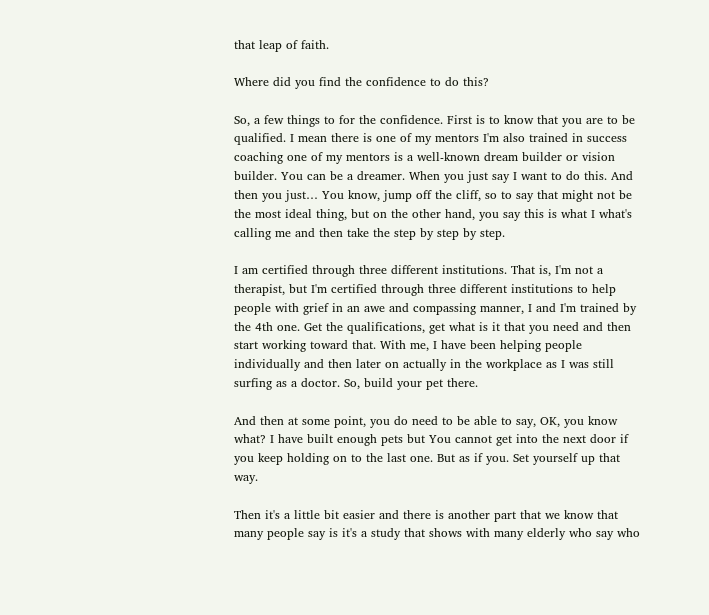that leap of faith.

Where did you find the confidence to do this?

So, a few things to for the confidence. First is to know that you are to be qualified. I mean there is one of my mentors I'm also trained in success coaching one of my mentors is a well-known dream builder or vision builder. You can be a dreamer. When you just say I want to do this. And then you just… You know, jump off the cliff, so to say that might not be the most ideal thing, but on the other hand, you say this is what I what's calling me and then take the step by step by step.

I am certified through three different institutions. That is, I'm not a therapist, but I'm certified through three different institutions to help people with grief in an awe and compassing manner, I and I'm trained by the 4th one. Get the qualifications, get what is it that you need and then start working toward that. With me, I have been helping people individually and then later on actually in the workplace as I was still surfing as a doctor. So, build your pet there.

And then at some point, you do need to be able to say, OK, you know what? I have built enough pets but You cannot get into the next door if you keep holding on to the last one. But as if you. Set yourself up that way.

Then it's a little bit easier and there is another part that we know that many people say is it's a study that shows with many elderly who say who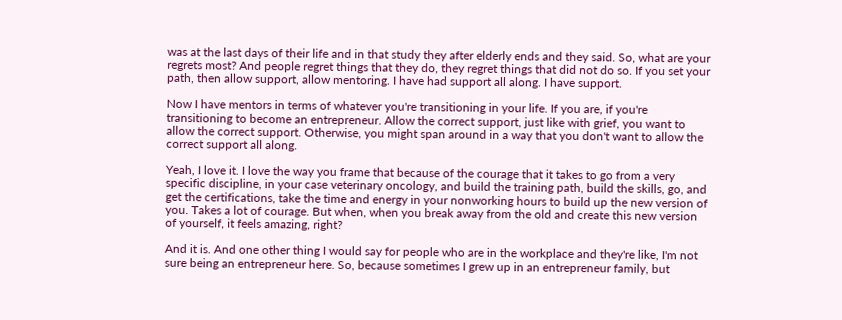was at the last days of their life and in that study they after elderly ends and they said. So, what are your regrets most? And people regret things that they do, they regret things that did not do so. If you set your path, then allow support, allow mentoring. I have had support all along. I have support.

Now I have mentors in terms of whatever you're transitioning in your life. If you are, if you're transitioning to become an entrepreneur. Allow the correct support, just like with grief, you want to allow the correct support. Otherwise, you might span around in a way that you don't want to allow the correct support all along.

Yeah, I love it. I love the way you frame that because of the courage that it takes to go from a very specific discipline, in your case veterinary oncology, and build the training path, build the skills, go, and get the certifications, take the time and energy in your nonworking hours to build up the new version of you. Takes a lot of courage. But when, when you break away from the old and create this new version of yourself, it feels amazing, right?

And it is. And one other thing I would say for people who are in the workplace and they're like, I'm not sure being an entrepreneur here. So, because sometimes I grew up in an entrepreneur family, but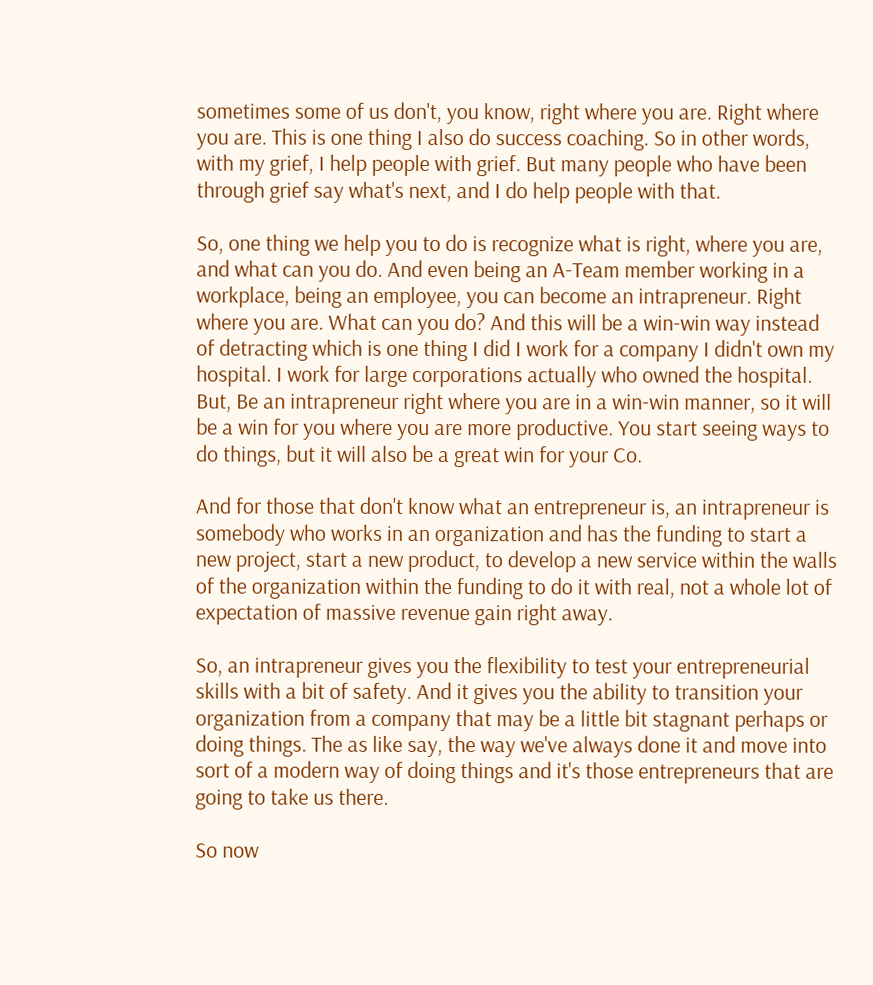sometimes some of us don't, you know, right where you are. Right where you are. This is one thing I also do success coaching. So in other words, with my grief, I help people with grief. But many people who have been through grief say what's next, and I do help people with that.

So, one thing we help you to do is recognize what is right, where you are, and what can you do. And even being an A-Team member working in a workplace, being an employee, you can become an intrapreneur. Right where you are. What can you do? And this will be a win-win way instead of detracting which is one thing I did I work for a company I didn't own my hospital. I work for large corporations actually who owned the hospital. But, Be an intrapreneur right where you are in a win-win manner, so it will be a win for you where you are more productive. You start seeing ways to do things, but it will also be a great win for your Co.

And for those that don't know what an entrepreneur is, an intrapreneur is somebody who works in an organization and has the funding to start a new project, start a new product, to develop a new service within the walls of the organization within the funding to do it with real, not a whole lot of expectation of massive revenue gain right away.

So, an intrapreneur gives you the flexibility to test your entrepreneurial skills with a bit of safety. And it gives you the ability to transition your organization from a company that may be a little bit stagnant perhaps or doing things. The as like say, the way we've always done it and move into sort of a modern way of doing things and it's those entrepreneurs that are going to take us there.

So now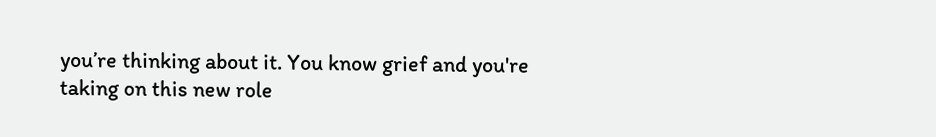you’re thinking about it. You know grief and you're taking on this new role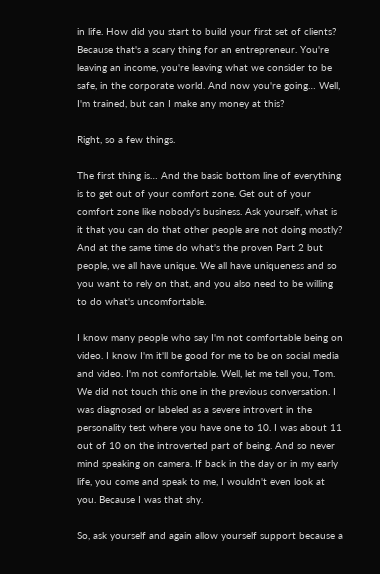in life. How did you start to build your first set of clients? Because that's a scary thing for an entrepreneur. You're leaving an income, you're leaving what we consider to be safe, in the corporate world. And now you're going… Well, I'm trained, but can I make any money at this?

Right, so a few things.

The first thing is… And the basic bottom line of everything is to get out of your comfort zone. Get out of your comfort zone like nobody's business. Ask yourself, what is it that you can do that other people are not doing mostly? And at the same time do what's the proven Part 2 but people, we all have unique. We all have uniqueness and so you want to rely on that, and you also need to be willing to do what's uncomfortable.

I know many people who say I'm not comfortable being on video. I know I'm it'll be good for me to be on social media and video. I'm not comfortable. Well, let me tell you, Tom. We did not touch this one in the previous conversation. I was diagnosed or labeled as a severe introvert in the personality test where you have one to 10. I was about 11 out of 10 on the introverted part of being. And so never mind speaking on camera. If back in the day or in my early life, you come and speak to me, I wouldn't even look at you. Because I was that shy.

So, ask yourself and again allow yourself support because a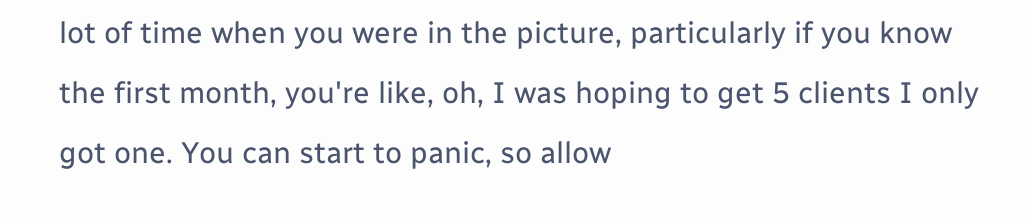lot of time when you were in the picture, particularly if you know the first month, you're like, oh, I was hoping to get 5 clients I only got one. You can start to panic, so allow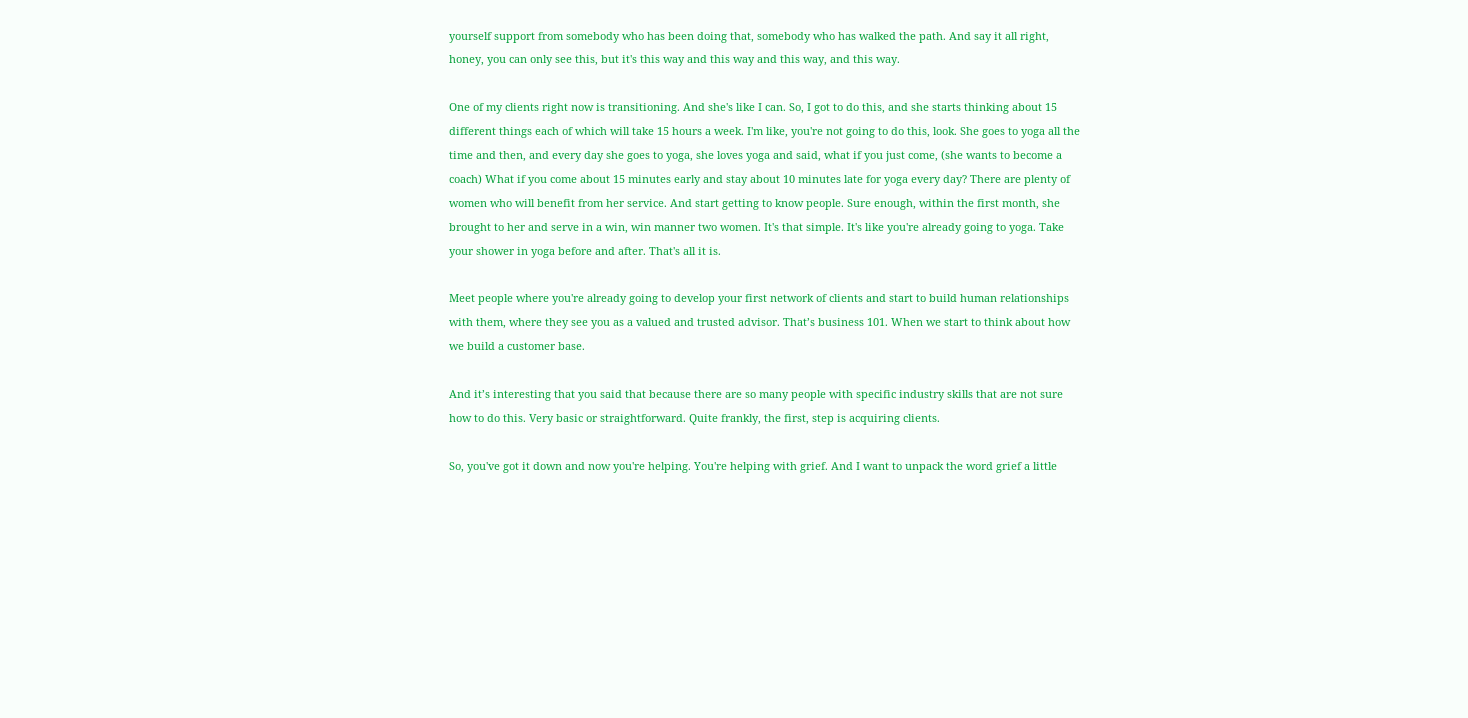yourself support from somebody who has been doing that, somebody who has walked the path. And say it all right, honey, you can only see this, but it's this way and this way and this way, and this way.

One of my clients right now is transitioning. And she's like I can. So, I got to do this, and she starts thinking about 15 different things each of which will take 15 hours a week. I'm like, you're not going to do this, look. She goes to yoga all the time and then, and every day she goes to yoga, she loves yoga and said, what if you just come, (she wants to become a coach) What if you come about 15 minutes early and stay about 10 minutes late for yoga every day? There are plenty of women who will benefit from her service. And start getting to know people. Sure enough, within the first month, she brought to her and serve in a win, win manner two women. It's that simple. It's like you're already going to yoga. Take your shower in yoga before and after. That's all it is.

Meet people where you're already going to develop your first network of clients and start to build human relationships with them, where they see you as a valued and trusted advisor. That’s business 101. When we start to think about how we build a customer base.

And it’s interesting that you said that because there are so many people with specific industry skills that are not sure how to do this. Very basic or straightforward. Quite frankly, the first, step is acquiring clients.

So, you've got it down and now you're helping. You're helping with grief. And I want to unpack the word grief a little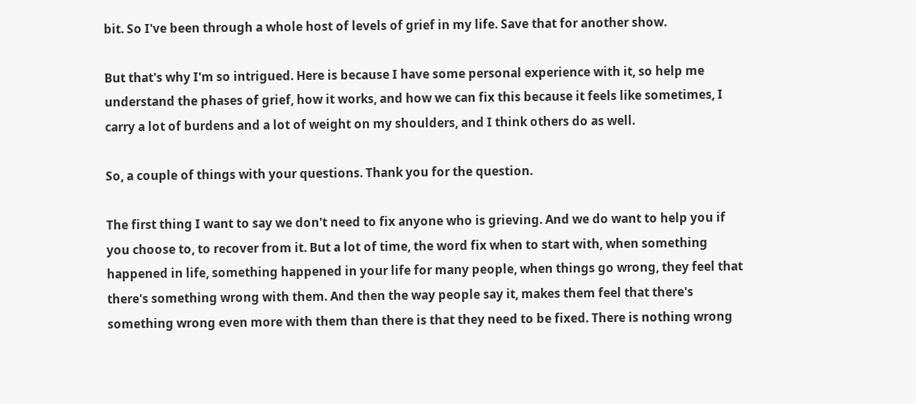bit. So I've been through a whole host of levels of grief in my life. Save that for another show.

But that's why I'm so intrigued. Here is because I have some personal experience with it, so help me understand the phases of grief, how it works, and how we can fix this because it feels like sometimes, I carry a lot of burdens and a lot of weight on my shoulders, and I think others do as well.

So, a couple of things with your questions. Thank you for the question.

The first thing I want to say we don't need to fix anyone who is grieving. And we do want to help you if you choose to, to recover from it. But a lot of time, the word fix when to start with, when something happened in life, something happened in your life for many people, when things go wrong, they feel that there's something wrong with them. And then the way people say it, makes them feel that there's something wrong even more with them than there is that they need to be fixed. There is nothing wrong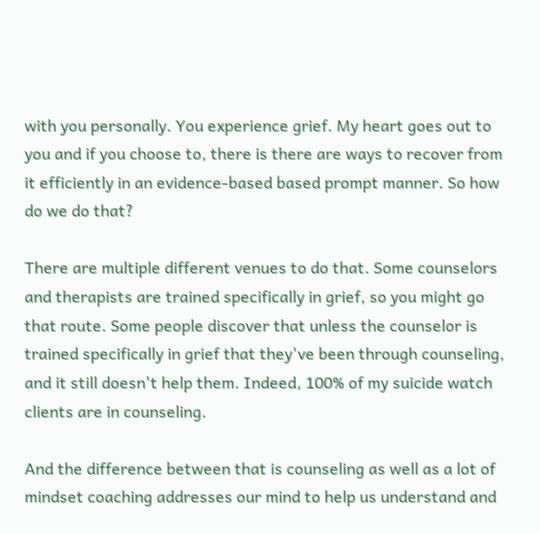with you personally. You experience grief. My heart goes out to you and if you choose to, there is there are ways to recover from it efficiently in an evidence-based based prompt manner. So how do we do that?

There are multiple different venues to do that. Some counselors and therapists are trained specifically in grief, so you might go that route. Some people discover that unless the counselor is trained specifically in grief that they've been through counseling, and it still doesn't help them. Indeed, 100% of my suicide watch clients are in counseling.

And the difference between that is counseling as well as a lot of mindset coaching addresses our mind to help us understand and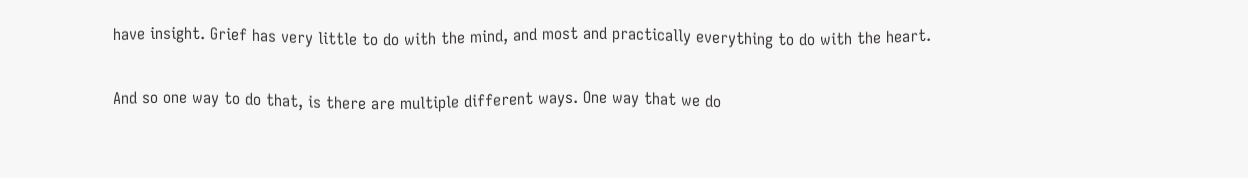have insight. Grief has very little to do with the mind, and most and practically everything to do with the heart.

And so one way to do that, is there are multiple different ways. One way that we do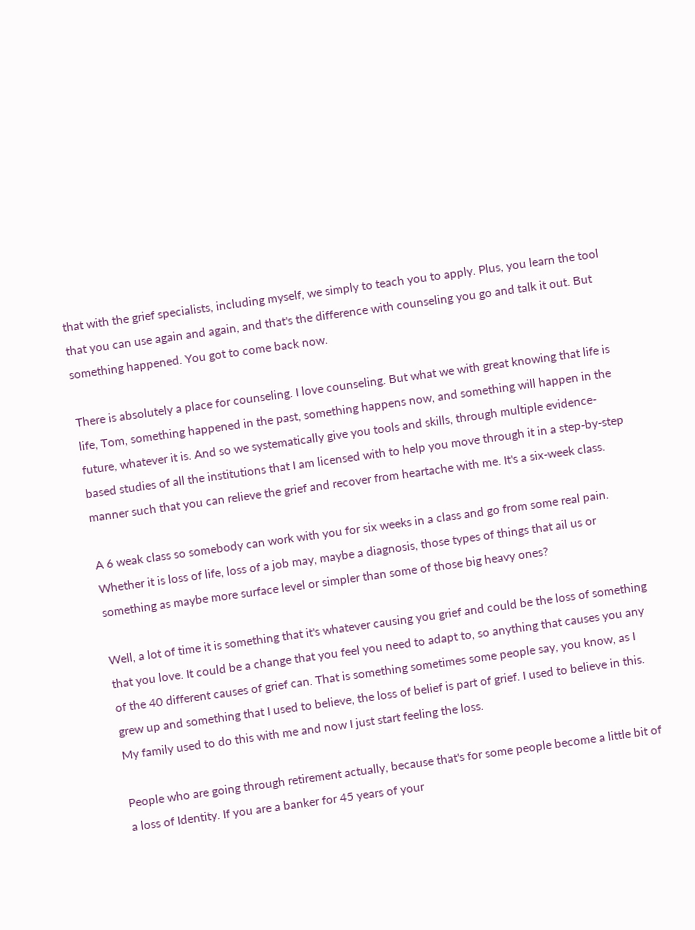that with the grief specialists, including myself, we simply to teach you to apply. Plus, you learn the tool that you can use again and again, and that's the difference with counseling you go and talk it out. But something happened. You got to come back now.

There is absolutely a place for counseling. I love counseling. But what we with great knowing that life is life, Tom, something happened in the past, something happens now, and something will happen in the future, whatever it is. And so we systematically give you tools and skills, through multiple evidence-based studies of all the institutions that I am licensed with to help you move through it in a step-by-step manner such that you can relieve the grief and recover from heartache with me. It's a six-week class.

A 6 weak class so somebody can work with you for six weeks in a class and go from some real pain. Whether it is loss of life, loss of a job may, maybe a diagnosis, those types of things that ail us or something as maybe more surface level or simpler than some of those big heavy ones?

Well, a lot of time it is something that it's whatever causing you grief and could be the loss of something that you love. It could be a change that you feel you need to adapt to, so anything that causes you any of the 40 different causes of grief can. That is something sometimes some people say, you know, as I grew up and something that I used to believe, the loss of belief is part of grief. I used to believe in this. My family used to do this with me and now I just start feeling the loss.

People who are going through retirement actually, because that's for some people become a little bit of a loss of Identity. If you are a banker for 45 years of your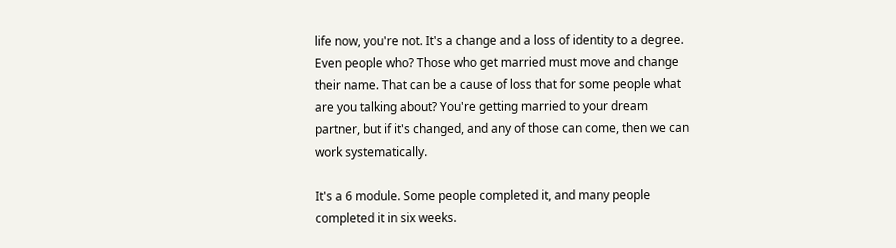life now, you're not. It's a change and a loss of identity to a degree. Even people who? Those who get married must move and change their name. That can be a cause of loss that for some people what are you talking about? You're getting married to your dream partner, but if it's changed, and any of those can come, then we can work systematically.

It's a 6 module. Some people completed it, and many people completed it in six weeks.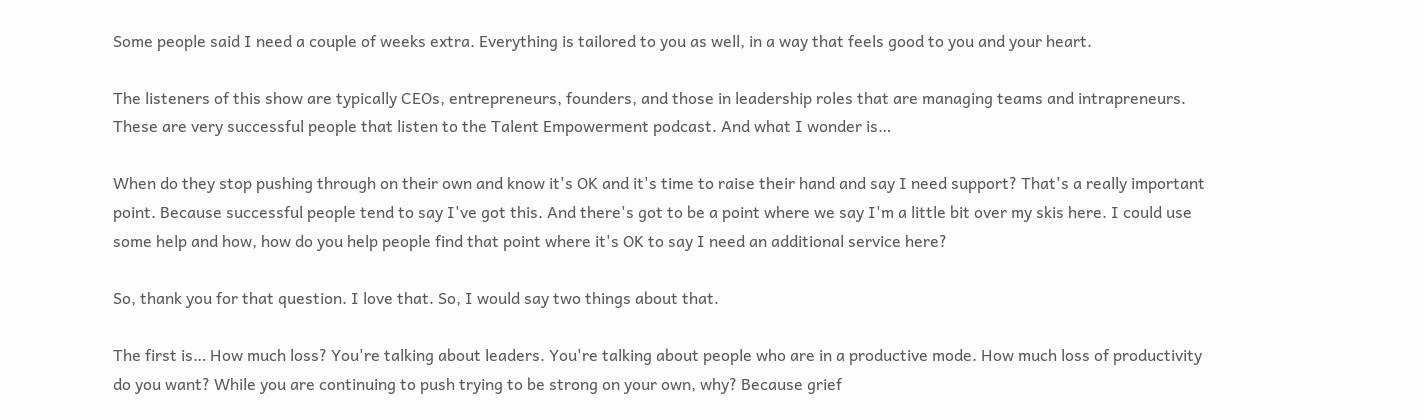Some people said I need a couple of weeks extra. Everything is tailored to you as well, in a way that feels good to you and your heart.

The listeners of this show are typically CEOs, entrepreneurs, founders, and those in leadership roles that are managing teams and intrapreneurs. These are very successful people that listen to the Talent Empowerment podcast. And what I wonder is…

When do they stop pushing through on their own and know it's OK and it's time to raise their hand and say I need support? That's a really important point. Because successful people tend to say I've got this. And there's got to be a point where we say I'm a little bit over my skis here. I could use some help and how, how do you help people find that point where it's OK to say I need an additional service here?

So, thank you for that question. I love that. So, I would say two things about that.

The first is… How much loss? You're talking about leaders. You're talking about people who are in a productive mode. How much loss of productivity do you want? While you are continuing to push trying to be strong on your own, why? Because grief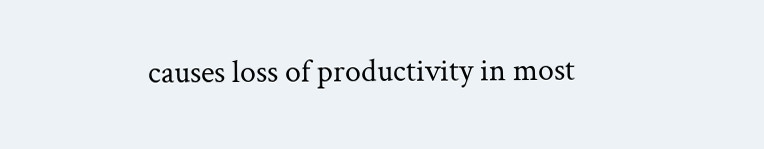causes loss of productivity in most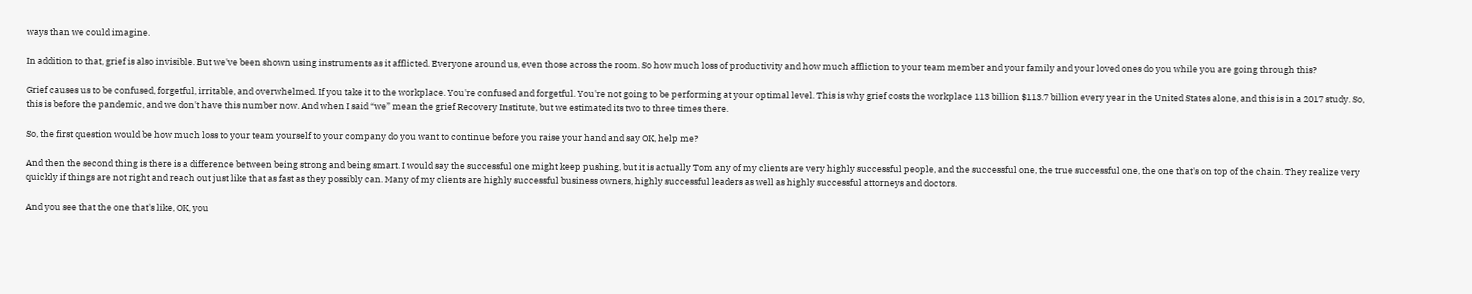ways than we could imagine.

In addition to that, grief is also invisible. But we've been shown using instruments as it afflicted. Everyone around us, even those across the room. So how much loss of productivity and how much affliction to your team member and your family and your loved ones do you while you are going through this?

Grief causes us to be confused, forgetful, irritable, and overwhelmed. If you take it to the workplace. You're confused and forgetful. You're not going to be performing at your optimal level. This is why grief costs the workplace 113 billion $113.7 billion every year in the United States alone, and this is in a 2017 study. So, this is before the pandemic, and we don't have this number now. And when I said “we” mean the grief Recovery Institute, but we estimated its two to three times there.

So, the first question would be how much loss to your team yourself to your company do you want to continue before you raise your hand and say OK, help me?

And then the second thing is there is a difference between being strong and being smart. I would say the successful one might keep pushing, but it is actually Tom any of my clients are very highly successful people, and the successful one, the true successful one, the one that's on top of the chain. They realize very quickly if things are not right and reach out just like that as fast as they possibly can. Many of my clients are highly successful business owners, highly successful leaders as well as highly successful attorneys and doctors.

And you see that the one that's like, OK, you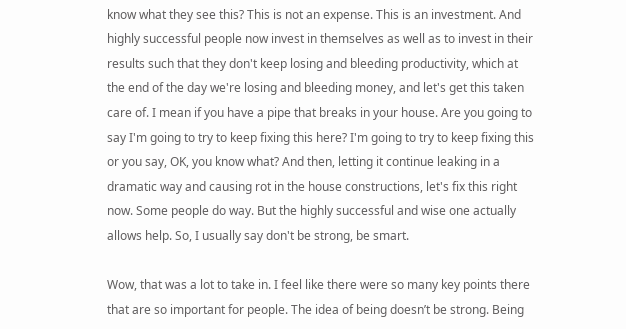know what they see this? This is not an expense. This is an investment. And highly successful people now invest in themselves as well as to invest in their results such that they don't keep losing and bleeding productivity, which at the end of the day we're losing and bleeding money, and let's get this taken care of. I mean if you have a pipe that breaks in your house. Are you going to say I'm going to try to keep fixing this here? I'm going to try to keep fixing this or you say, OK, you know what? And then, letting it continue leaking in a dramatic way and causing rot in the house constructions, let's fix this right now. Some people do way. But the highly successful and wise one actually allows help. So, I usually say don't be strong, be smart.

Wow, that was a lot to take in. I feel like there were so many key points there that are so important for people. The idea of being doesn’t be strong. Being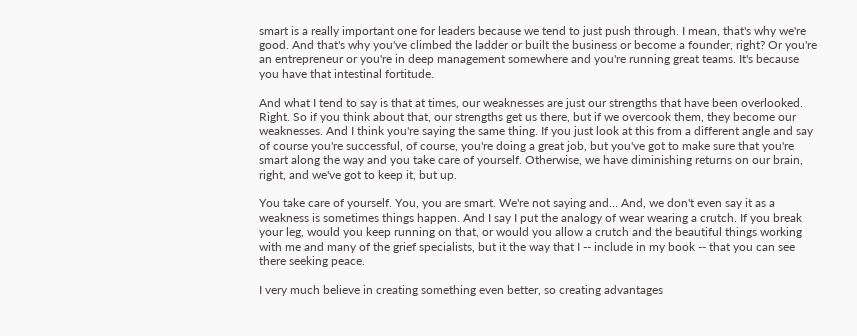smart is a really important one for leaders because we tend to just push through. I mean, that's why we're good. And that's why you've climbed the ladder or built the business or become a founder, right? Or you're an entrepreneur or you're in deep management somewhere and you're running great teams. It's because you have that intestinal fortitude.

And what I tend to say is that at times, our weaknesses are just our strengths that have been overlooked. Right. So if you think about that, our strengths get us there, but if we overcook them, they become our weaknesses. And I think you're saying the same thing. If you just look at this from a different angle and say of course you're successful, of course, you're doing a great job, but you've got to make sure that you're smart along the way and you take care of yourself. Otherwise, we have diminishing returns on our brain, right, and we've got to keep it, but up.

You take care of yourself. You, you are smart. We're not saying and… And, we don't even say it as a weakness is sometimes things happen. And I say I put the analogy of wear wearing a crutch. If you break your leg, would you keep running on that, or would you allow a crutch and the beautiful things working with me and many of the grief specialists, but it the way that I -- include in my book -- that you can see there seeking peace.

I very much believe in creating something even better, so creating advantages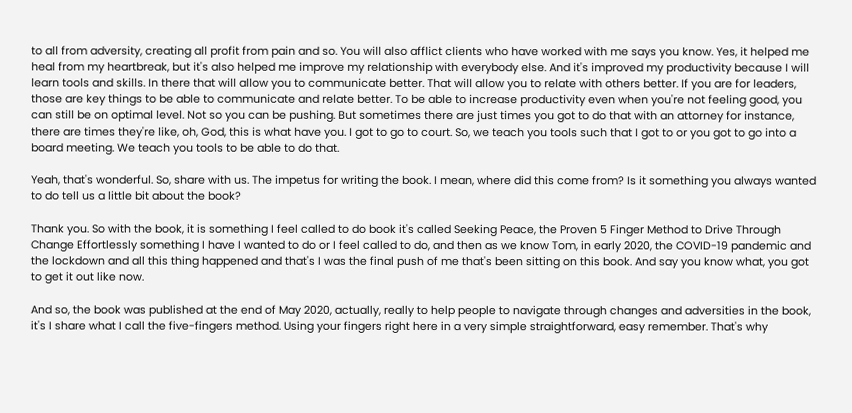to all from adversity, creating all profit from pain and so. You will also afflict clients who have worked with me says you know. Yes, it helped me heal from my heartbreak, but it's also helped me improve my relationship with everybody else. And it's improved my productivity because I will learn tools and skills. In there that will allow you to communicate better. That will allow you to relate with others better. If you are for leaders, those are key things to be able to communicate and relate better. To be able to increase productivity even when you're not feeling good, you can still be on optimal level. Not so you can be pushing. But sometimes there are just times you got to do that with an attorney for instance, there are times they're like, oh, God, this is what have you. I got to go to court. So, we teach you tools such that I got to or you got to go into a board meeting. We teach you tools to be able to do that.

Yeah, that's wonderful. So, share with us. The impetus for writing the book. I mean, where did this come from? Is it something you always wanted to do tell us a little bit about the book?

Thank you. So with the book, it is something I feel called to do book it's called Seeking Peace, the Proven 5 Finger Method to Drive Through Change Effortlessly something I have I wanted to do or I feel called to do, and then as we know Tom, in early 2020, the COVID-19 pandemic and the lockdown and all this thing happened and that's I was the final push of me that's been sitting on this book. And say you know what, you got to get it out like now.

And so, the book was published at the end of May 2020, actually, really to help people to navigate through changes and adversities in the book, it's I share what I call the five-fingers method. Using your fingers right here in a very simple straightforward, easy remember. That's why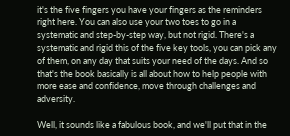it's the five fingers you have your fingers as the reminders right here. You can also use your two toes to go in a systematic and step-by-step way, but not rigid. There's a systematic and rigid this of the five key tools, you can pick any of them, on any day that suits your need of the days. And so that's the book basically is all about how to help people with more ease and confidence, move through challenges and adversity.

Well, it sounds like a fabulous book, and we'll put that in the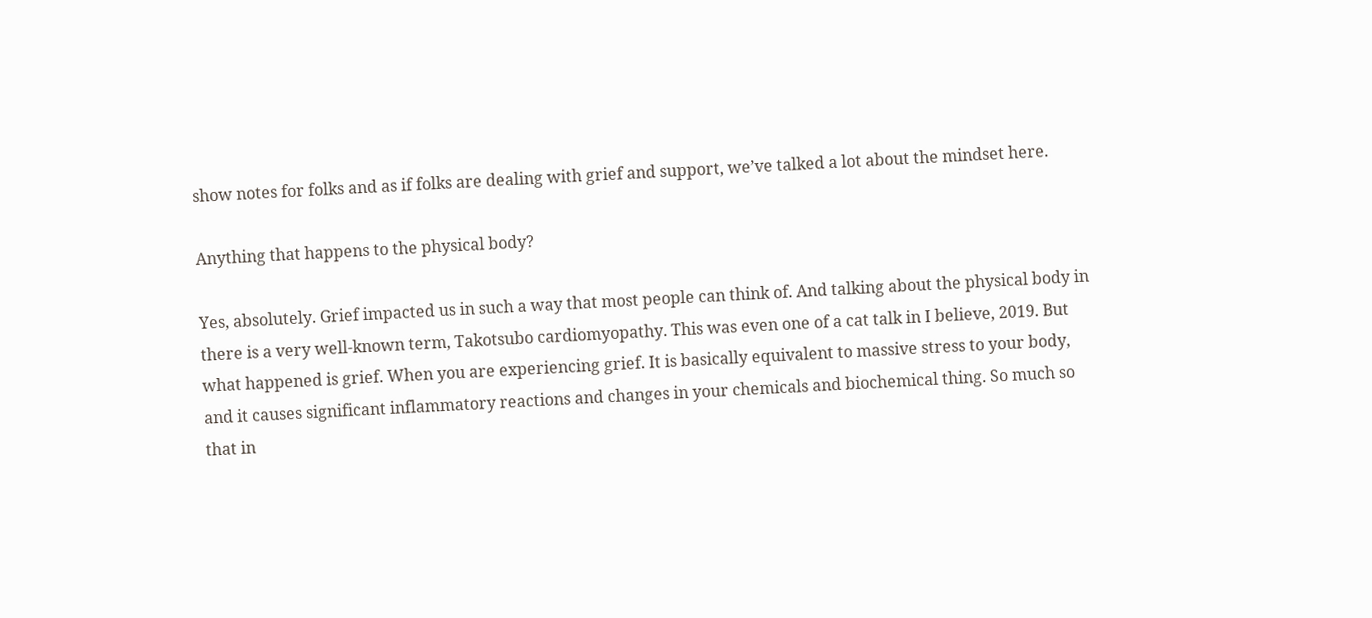show notes for folks and as if folks are dealing with grief and support, we’ve talked a lot about the mindset here.

Anything that happens to the physical body?

Yes, absolutely. Grief impacted us in such a way that most people can think of. And talking about the physical body in there is a very well-known term, Takotsubo cardiomyopathy. This was even one of a cat talk in I believe, 2019. But what happened is grief. When you are experiencing grief. It is basically equivalent to massive stress to your body, and it causes significant inflammatory reactions and changes in your chemicals and biochemical thing. So much so that in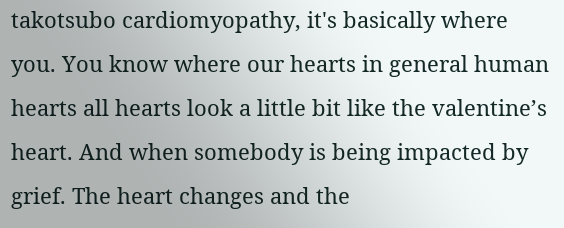takotsubo cardiomyopathy, it's basically where you. You know where our hearts in general human hearts all hearts look a little bit like the valentine’s heart. And when somebody is being impacted by grief. The heart changes and the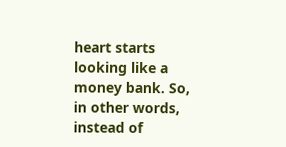heart starts looking like a money bank. So, in other words, instead of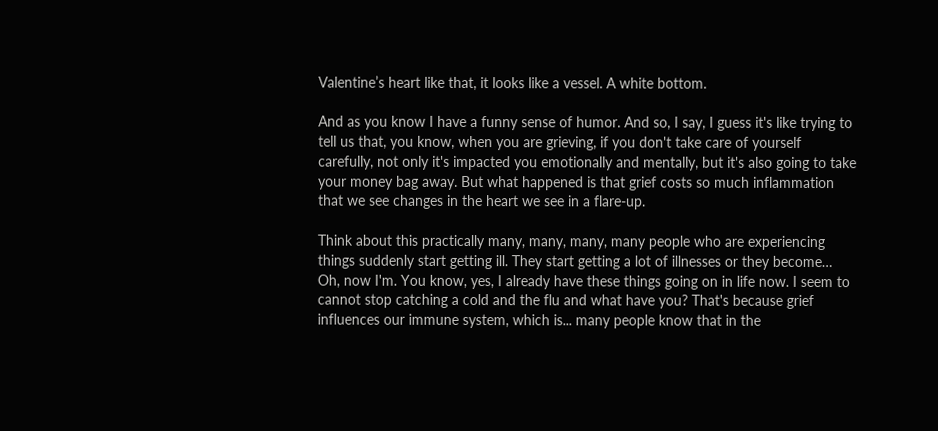Valentine’s heart like that, it looks like a vessel. A white bottom.

And as you know I have a funny sense of humor. And so, I say, I guess it's like trying to tell us that, you know, when you are grieving, if you don't take care of yourself carefully, not only it's impacted you emotionally and mentally, but it's also going to take your money bag away. But what happened is that grief costs so much inflammation that we see changes in the heart we see in a flare-up.

Think about this practically many, many, many, many people who are experiencing things suddenly start getting ill. They start getting a lot of illnesses or they become… Oh, now I'm. You know, yes, I already have these things going on in life now. I seem to cannot stop catching a cold and the flu and what have you? That's because grief influences our immune system, which is... many people know that in the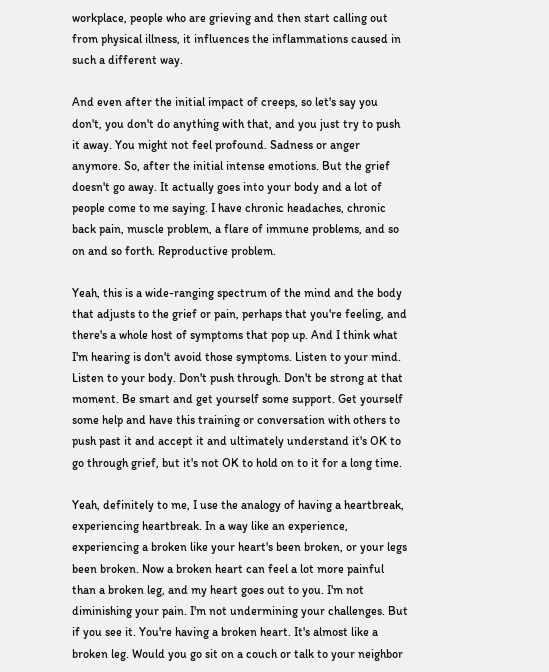workplace, people who are grieving and then start calling out from physical illness, it influences the inflammations caused in such a different way.

And even after the initial impact of creeps, so let's say you don't, you don't do anything with that, and you just try to push it away. You might not feel profound. Sadness or anger anymore. So, after the initial intense emotions. But the grief doesn't go away. It actually goes into your body and a lot of people come to me saying. I have chronic headaches, chronic back pain, muscle problem, a flare of immune problems, and so on and so forth. Reproductive problem.

Yeah, this is a wide-ranging spectrum of the mind and the body that adjusts to the grief or pain, perhaps that you're feeling, and there's a whole host of symptoms that pop up. And I think what I'm hearing is don't avoid those symptoms. Listen to your mind. Listen to your body. Don't push through. Don't be strong at that moment. Be smart and get yourself some support. Get yourself some help and have this training or conversation with others to push past it and accept it and ultimately understand it's OK to go through grief, but it's not OK to hold on to it for a long time.

Yeah, definitely to me, I use the analogy of having a heartbreak, experiencing heartbreak. In a way like an experience, experiencing a broken like your heart's been broken, or your legs been broken. Now a broken heart can feel a lot more painful than a broken leg, and my heart goes out to you. I'm not diminishing your pain. I'm not undermining your challenges. But if you see it. You're having a broken heart. It's almost like a broken leg. Would you go sit on a couch or talk to your neighbor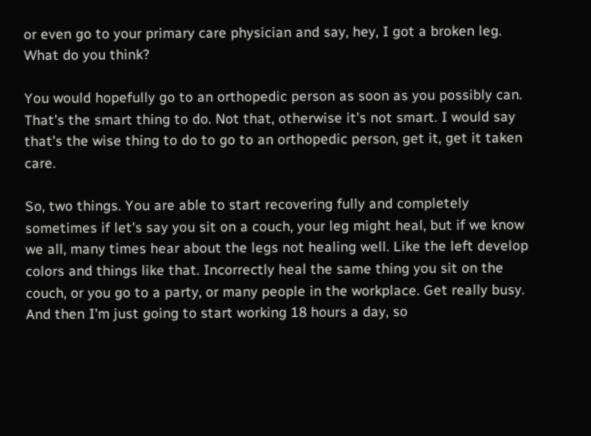or even go to your primary care physician and say, hey, I got a broken leg. What do you think?

You would hopefully go to an orthopedic person as soon as you possibly can. That's the smart thing to do. Not that, otherwise it's not smart. I would say that's the wise thing to do to go to an orthopedic person, get it, get it taken care.

So, two things. You are able to start recovering fully and completely sometimes if let's say you sit on a couch, your leg might heal, but if we know we all, many times hear about the legs not healing well. Like the left develop colors and things like that. Incorrectly heal the same thing you sit on the couch, or you go to a party, or many people in the workplace. Get really busy. And then I'm just going to start working 18 hours a day, so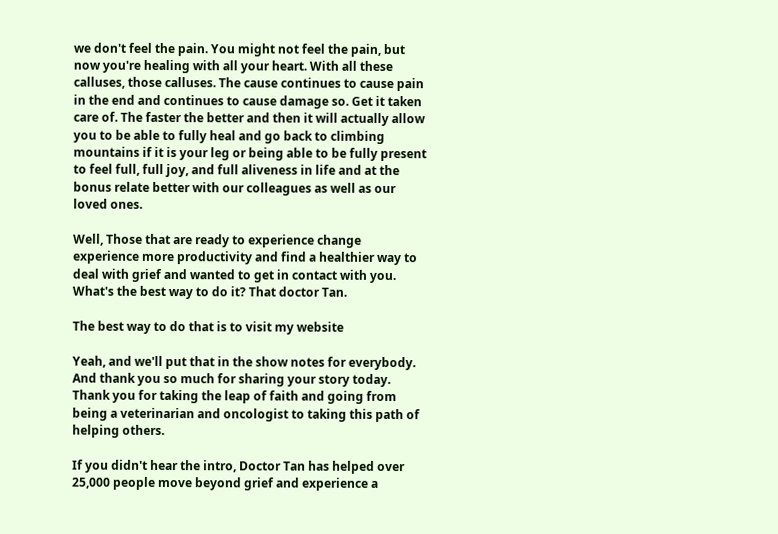we don't feel the pain. You might not feel the pain, but now you're healing with all your heart. With all these calluses, those calluses. The cause continues to cause pain in the end and continues to cause damage so. Get it taken care of. The faster the better and then it will actually allow you to be able to fully heal and go back to climbing mountains if it is your leg or being able to be fully present to feel full, full joy, and full aliveness in life and at the bonus relate better with our colleagues as well as our loved ones.

Well, Those that are ready to experience change experience more productivity and find a healthier way to deal with grief and wanted to get in contact with you. What's the best way to do it? That doctor Tan.

The best way to do that is to visit my website

Yeah, and we'll put that in the show notes for everybody. And thank you so much for sharing your story today. Thank you for taking the leap of faith and going from being a veterinarian and oncologist to taking this path of helping others.

If you didn't hear the intro, Doctor Tan has helped over 25,000 people move beyond grief and experience a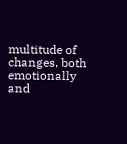multitude of changes, both emotionally and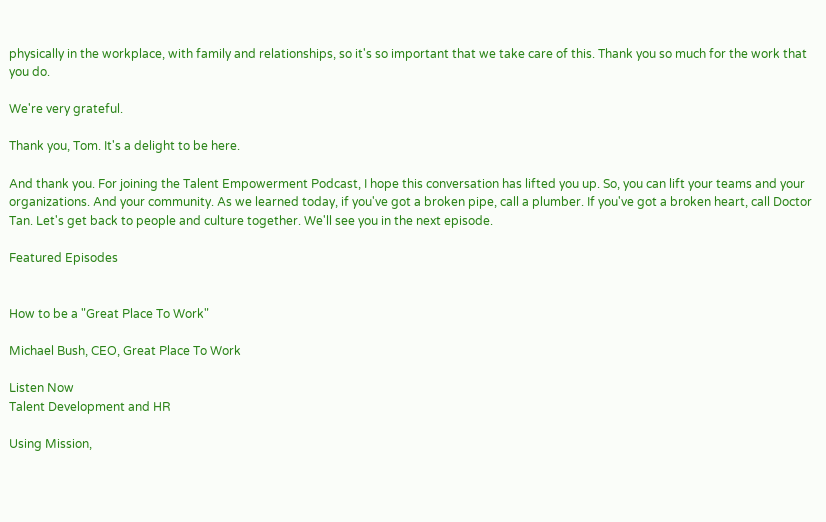physically in the workplace, with family and relationships, so it's so important that we take care of this. Thank you so much for the work that you do.

We're very grateful.

Thank you, Tom. It's a delight to be here.

And thank you. For joining the Talent Empowerment Podcast, I hope this conversation has lifted you up. So, you can lift your teams and your organizations. And your community. As we learned today, if you've got a broken pipe, call a plumber. If you've got a broken heart, call Doctor Tan. Let's get back to people and culture together. We'll see you in the next episode.

Featured Episodes


How to be a "Great Place To Work"

Michael Bush, CEO, Great Place To Work

Listen Now
Talent Development and HR

Using Mission,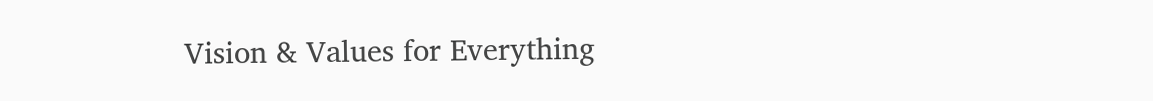Vision & Values for Everything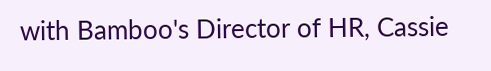with Bamboo's Director of HR, Cassie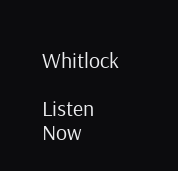Whitlock

Listen Now